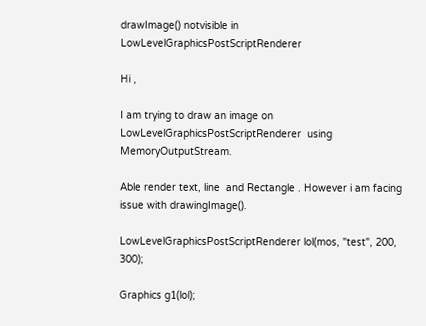drawImage() notvisible in LowLevelGraphicsPostScriptRenderer

Hi ,

I am trying to draw an image on LowLevelGraphicsPostScriptRenderer  using MemoryOutputStream.

Able render text, line  and Rectangle . However i am facing issue with drawingImage().

LowLevelGraphicsPostScriptRenderer lol(mos, "test", 200, 300);

Graphics g1(lol);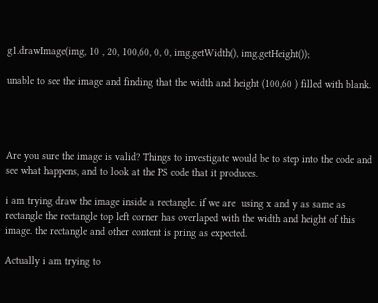g1.drawImage(img, 10 , 20, 100,60, 0, 0, img.getWidth(), img.getHeight());

unable to see the image and finding that the width and height (100,60 ) filled with blank.




Are you sure the image is valid? Things to investigate would be to step into the code and see what happens, and to look at the PS code that it produces.

i am trying draw the image inside a rectangle. if we are  using x and y as same as rectangle the rectangle top left corner has overlaped with the width and height of this image. the rectangle and other content is pring as expected.

Actually i am trying to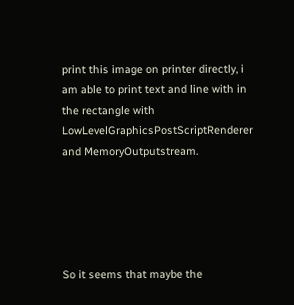print this image on printer directly, i am able to print text and line with in the rectangle with LowLevelGraphicsPostScriptRenderer and MemoryOutputstream.





So it seems that maybe the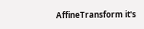AffineTransform it's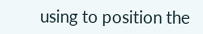using to position the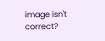image isn't correct?